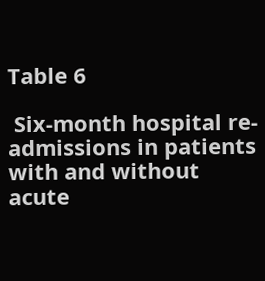Table 6

 Six-month hospital re-admissions in patients with and without acute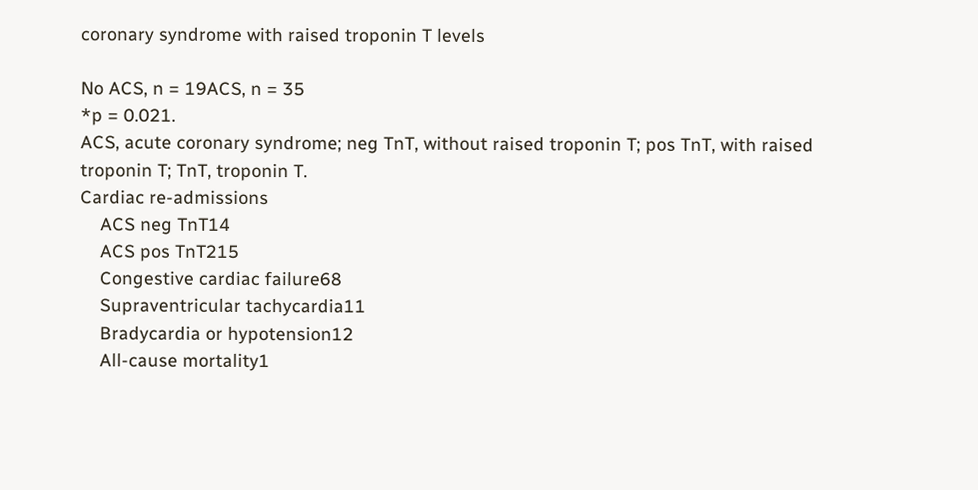coronary syndrome with raised troponin T levels

No ACS, n = 19ACS, n = 35
*p = 0.021.
ACS, acute coronary syndrome; neg TnT, without raised troponin T; pos TnT, with raised troponin T; TnT, troponin T.
Cardiac re-admissions
    ACS neg TnT14
    ACS pos TnT215
    Congestive cardiac failure68
    Supraventricular tachycardia11
    Bradycardia or hypotension12
    All-cause mortality1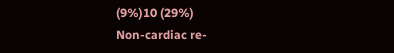(9%)10 (29%)
Non-cardiac re-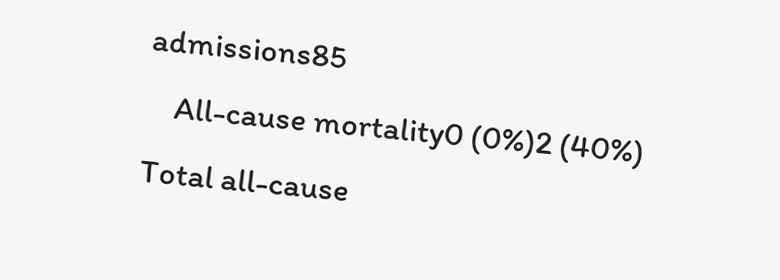admissions85
    All-cause mortality0 (0%)2 (40%)
Total all-cause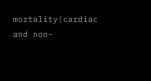mortality(cardiac and non-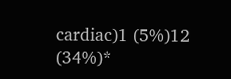cardiac)1 (5%)12 (34%)*